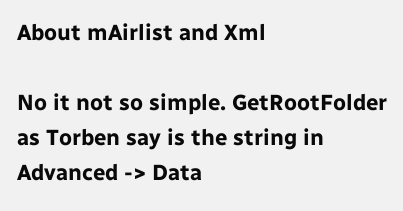About mAirlist and Xml

No it not so simple. GetRootFolder as Torben say is the string in Advanced -> Data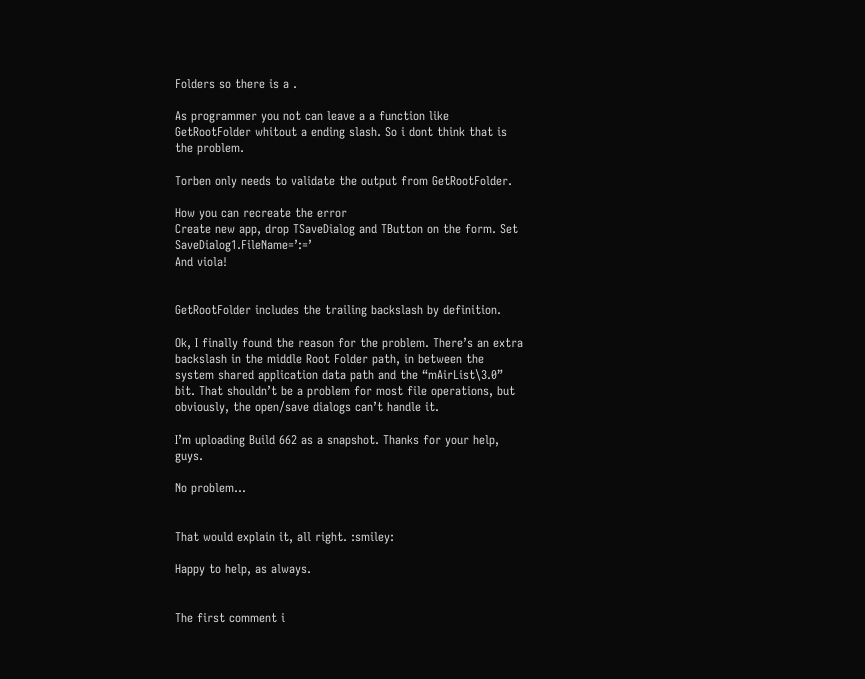Folders so there is a .

As programmer you not can leave a a function like GetRootFolder whitout a ending slash. So i dont think that is the problem.

Torben only needs to validate the output from GetRootFolder.

How you can recreate the error
Create new app, drop TSaveDialog and TButton on the form. Set SaveDialog1.FileName=’:=’
And viola!


GetRootFolder includes the trailing backslash by definition.

Ok, I finally found the reason for the problem. There’s an extra backslash in the middle Root Folder path, in between the system shared application data path and the “mAirList\3.0” bit. That shouldn’t be a problem for most file operations, but obviously, the open/save dialogs can’t handle it.

I’m uploading Build 662 as a snapshot. Thanks for your help, guys.

No problem…


That would explain it, all right. :smiley:

Happy to help, as always.


The first comment i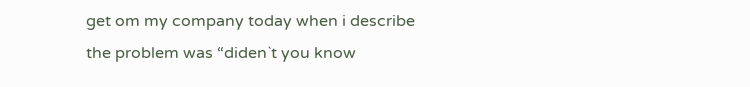get om my company today when i describe
the problem was “diden`t you know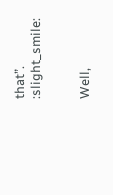that”. :slight_smile:


Well,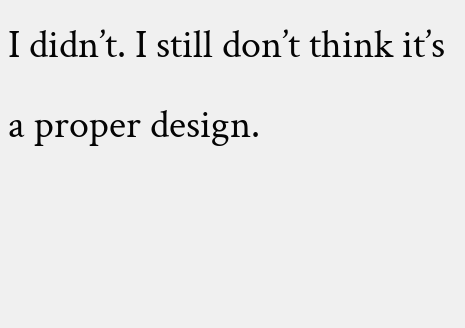I didn’t. I still don’t think it’s a proper design.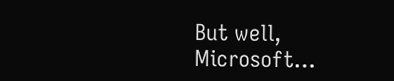But well, Microsoft…